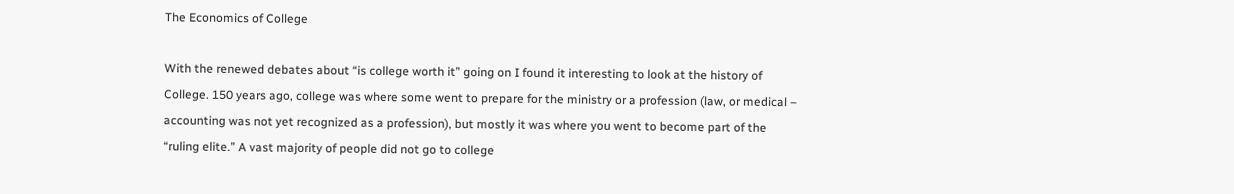The Economics of College

With the renewed debates about “is college worth it” going on I found it interesting to look at the history of College. 150 years ago, college was where some went to prepare for the ministry or a profession (law, or medical – accounting was not yet recognized as a profession), but mostly it was where you went to become part of the “ruling elite.” A vast majority of people did not go to college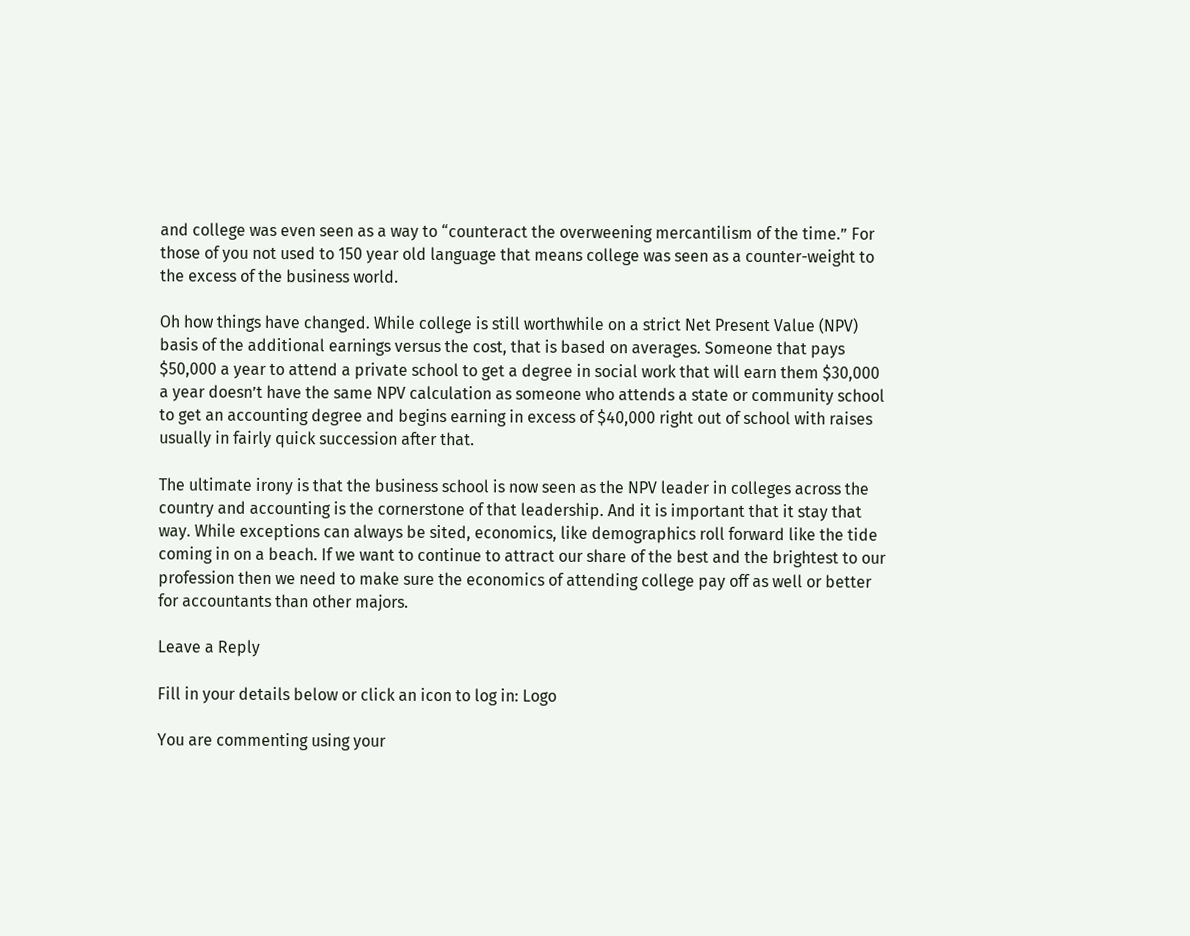and college was even seen as a way to “counteract the overweening mercantilism of the time.” For those of you not used to 150 year old language that means college was seen as a counter-weight to the excess of the business world.

Oh how things have changed. While college is still worthwhile on a strict Net Present Value (NPV) basis of the additional earnings versus the cost, that is based on averages. Someone that pays $50,000 a year to attend a private school to get a degree in social work that will earn them $30,000 a year doesn’t have the same NPV calculation as someone who attends a state or community school to get an accounting degree and begins earning in excess of $40,000 right out of school with raises usually in fairly quick succession after that.

The ultimate irony is that the business school is now seen as the NPV leader in colleges across the country and accounting is the cornerstone of that leadership. And it is important that it stay that way. While exceptions can always be sited, economics, like demographics roll forward like the tide coming in on a beach. If we want to continue to attract our share of the best and the brightest to our profession then we need to make sure the economics of attending college pay off as well or better for accountants than other majors.

Leave a Reply

Fill in your details below or click an icon to log in: Logo

You are commenting using your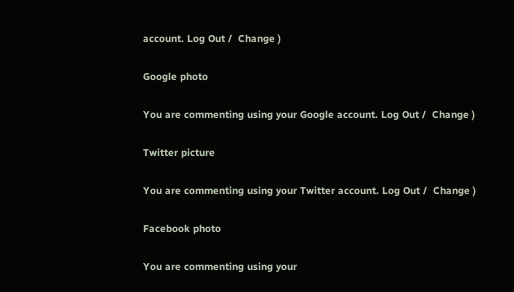account. Log Out /  Change )

Google photo

You are commenting using your Google account. Log Out /  Change )

Twitter picture

You are commenting using your Twitter account. Log Out /  Change )

Facebook photo

You are commenting using your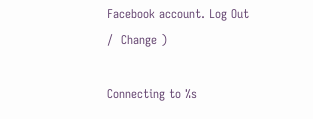Facebook account. Log Out /  Change )

Connecting to %s